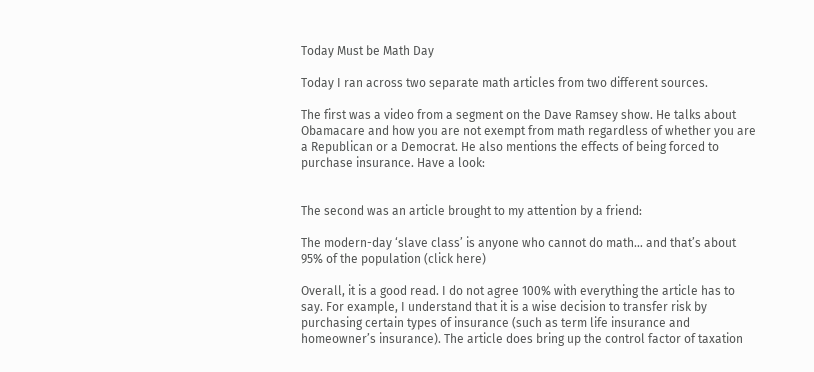Today Must be Math Day

Today I ran across two separate math articles from two different sources.

The first was a video from a segment on the Dave Ramsey show. He talks about Obamacare and how you are not exempt from math regardless of whether you are a Republican or a Democrat. He also mentions the effects of being forced to purchase insurance. Have a look:


The second was an article brought to my attention by a friend:

The modern-day ‘slave class’ is anyone who cannot do math… and that’s about 95% of the population (click here)

Overall, it is a good read. I do not agree 100% with everything the article has to say. For example, I understand that it is a wise decision to transfer risk by purchasing certain types of insurance (such as term life insurance and homeowner’s insurance). The article does bring up the control factor of taxation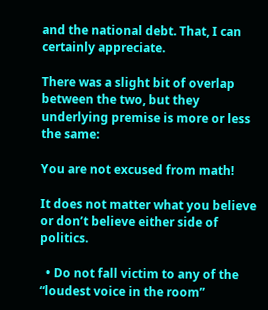and the national debt. That, I can certainly appreciate.

There was a slight bit of overlap between the two, but they underlying premise is more or less the same:

You are not excused from math!

It does not matter what you believe or don’t believe either side of politics.

  • Do not fall victim to any of the “loudest voice in the room”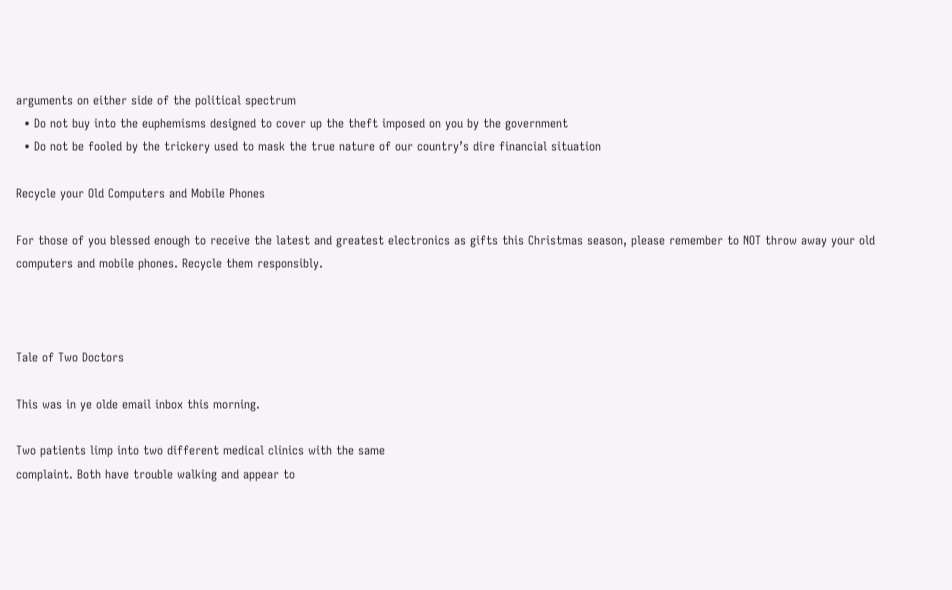arguments on either side of the political spectrum
  • Do not buy into the euphemisms designed to cover up the theft imposed on you by the government
  • Do not be fooled by the trickery used to mask the true nature of our country’s dire financial situation

Recycle your Old Computers and Mobile Phones

For those of you blessed enough to receive the latest and greatest electronics as gifts this Christmas season, please remember to NOT throw away your old computers and mobile phones. Recycle them responsibly.



Tale of Two Doctors

This was in ye olde email inbox this morning.

Two patients limp into two different medical clinics with the same
complaint. Both have trouble walking and appear to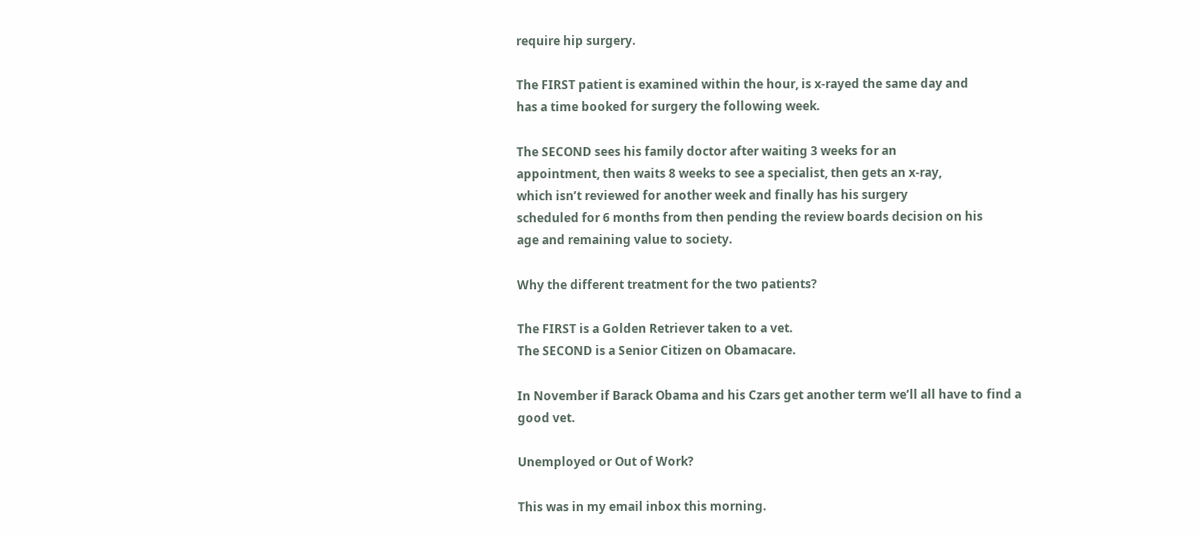require hip surgery.

The FIRST patient is examined within the hour, is x-rayed the same day and
has a time booked for surgery the following week.

The SECOND sees his family doctor after waiting 3 weeks for an
appointment, then waits 8 weeks to see a specialist, then gets an x-ray,
which isn’t reviewed for another week and finally has his surgery
scheduled for 6 months from then pending the review boards decision on his
age and remaining value to society.

Why the different treatment for the two patients?

The FIRST is a Golden Retriever taken to a vet.
The SECOND is a Senior Citizen on Obamacare.

In November if Barack Obama and his Czars get another term we’ll all have to find a
good vet.

Unemployed or Out of Work?

This was in my email inbox this morning.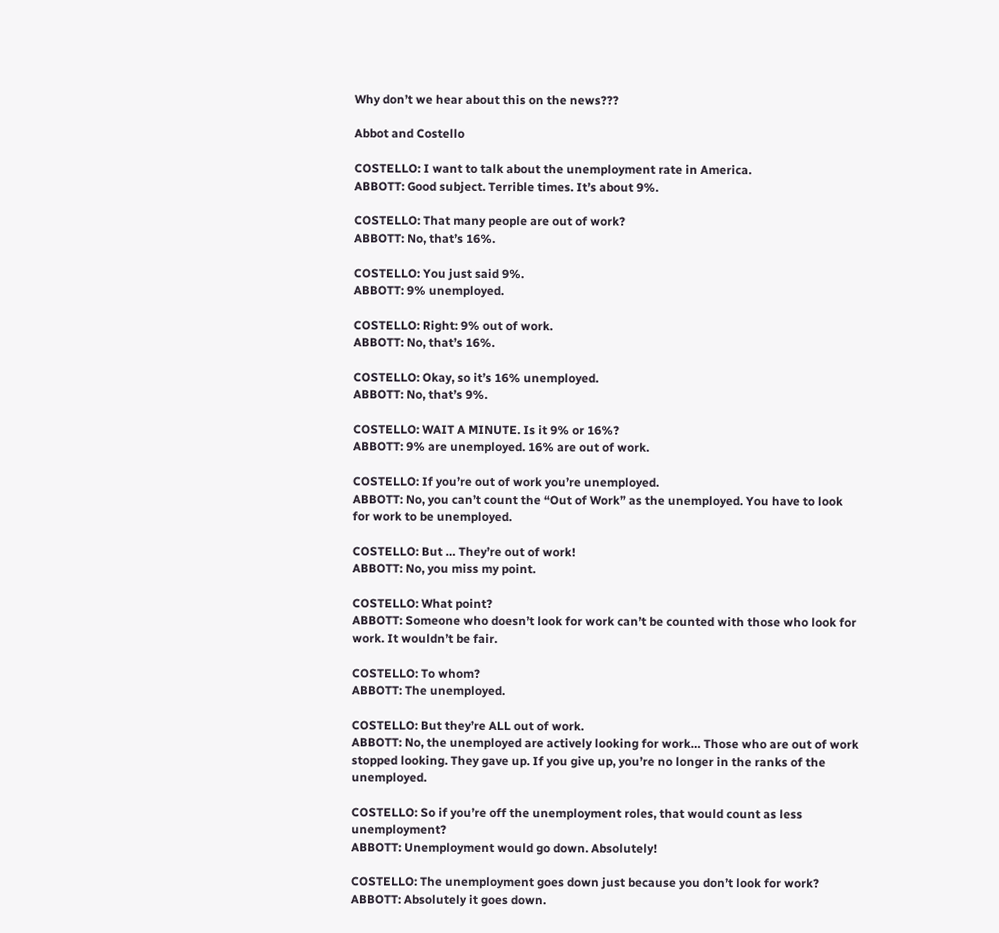Why don’t we hear about this on the news???

Abbot and Costello

COSTELLO: I want to talk about the unemployment rate in America.
ABBOTT: Good subject. Terrible times. It’s about 9%.

COSTELLO: That many people are out of work?
ABBOTT: No, that’s 16%.

COSTELLO: You just said 9%.
ABBOTT: 9% unemployed.

COSTELLO: Right: 9% out of work.
ABBOTT: No, that’s 16%.

COSTELLO: Okay, so it’s 16% unemployed.
ABBOTT: No, that’s 9%.

COSTELLO: WAIT A MINUTE. Is it 9% or 16%?
ABBOTT: 9% are unemployed. 16% are out of work.

COSTELLO: If you’re out of work you’re unemployed.
ABBOTT: No, you can’t count the “Out of Work” as the unemployed. You have to look for work to be unemployed.

COSTELLO: But … They’re out of work!
ABBOTT: No, you miss my point.

COSTELLO: What point?
ABBOTT: Someone who doesn’t look for work can’t be counted with those who look for work. It wouldn’t be fair.

COSTELLO: To whom?
ABBOTT: The unemployed.

COSTELLO: But they’re ALL out of work.
ABBOTT: No, the unemployed are actively looking for work… Those who are out of work stopped looking. They gave up. If you give up, you’re no longer in the ranks of the unemployed.

COSTELLO: So if you’re off the unemployment roles, that would count as less unemployment?
ABBOTT: Unemployment would go down. Absolutely!

COSTELLO: The unemployment goes down just because you don’t look for work?
ABBOTT: Absolutely it goes down.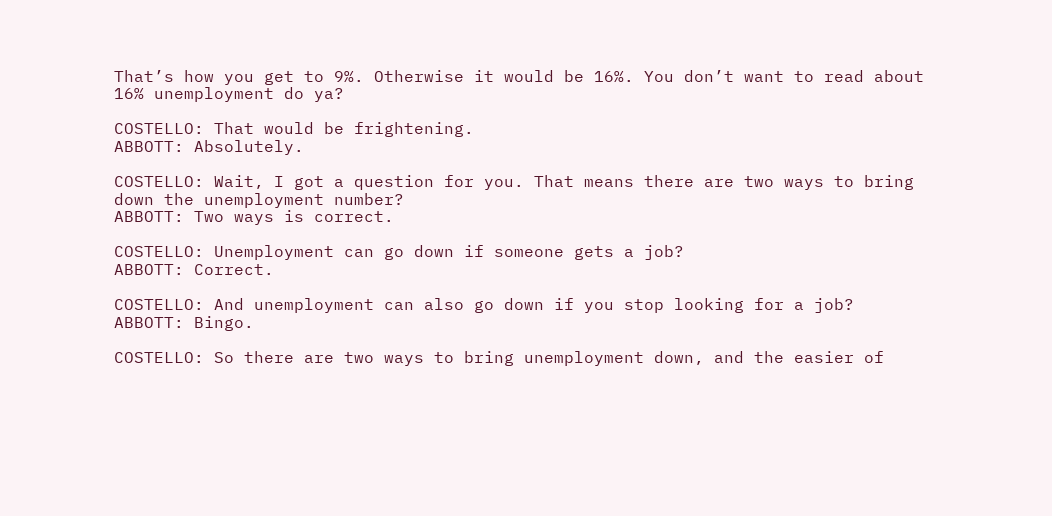That’s how you get to 9%. Otherwise it would be 16%. You don’t want to read about 16% unemployment do ya?

COSTELLO: That would be frightening.
ABBOTT: Absolutely.

COSTELLO: Wait, I got a question for you. That means there are two ways to bring down the unemployment number?
ABBOTT: Two ways is correct.

COSTELLO: Unemployment can go down if someone gets a job?
ABBOTT: Correct.

COSTELLO: And unemployment can also go down if you stop looking for a job?
ABBOTT: Bingo.

COSTELLO: So there are two ways to bring unemployment down, and the easier of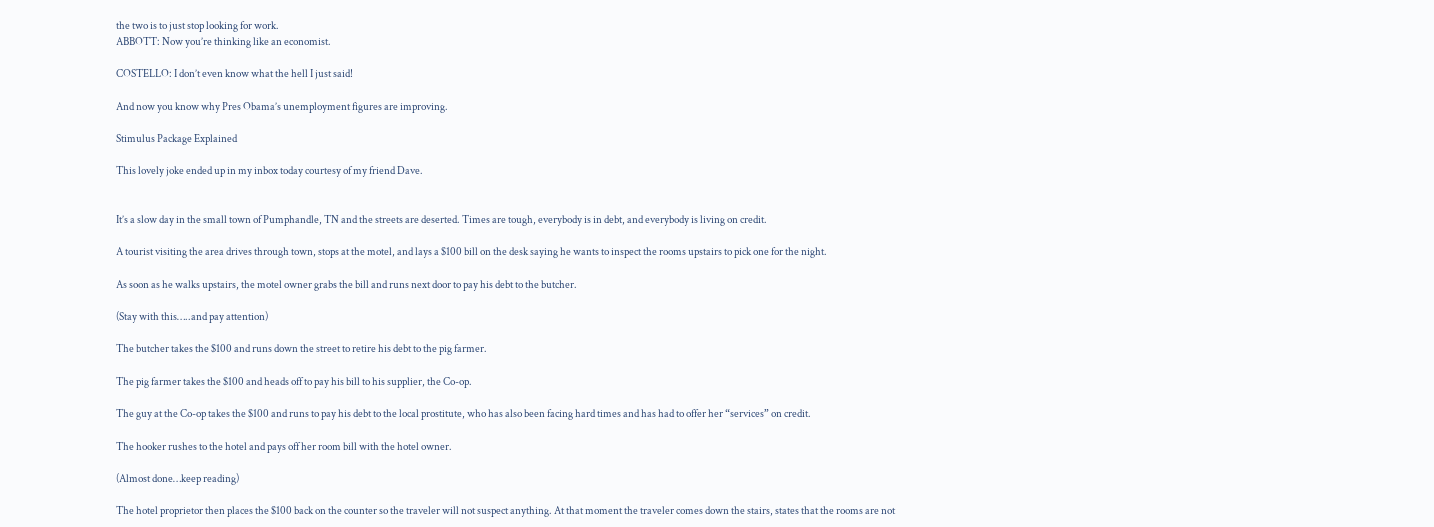the two is to just stop looking for work.
ABBOTT: Now you’re thinking like an economist.

COSTELLO: I don’t even know what the hell I just said!

And now you know why Pres Obama’s unemployment figures are improving.

Stimulus Package Explained

This lovely joke ended up in my inbox today courtesy of my friend Dave.


It’s a slow day in the small town of Pumphandle, TN and the streets are deserted. Times are tough, everybody is in debt, and everybody is living on credit.

A tourist visiting the area drives through town, stops at the motel, and lays a $100 bill on the desk saying he wants to inspect the rooms upstairs to pick one for the night.

As soon as he walks upstairs, the motel owner grabs the bill and runs next door to pay his debt to the butcher.

(Stay with this…..and pay attention)

The butcher takes the $100 and runs down the street to retire his debt to the pig farmer.

The pig farmer takes the $100 and heads off to pay his bill to his supplier, the Co-op.

The guy at the Co-op takes the $100 and runs to pay his debt to the local prostitute, who has also been facing hard times and has had to offer her “services” on credit.

The hooker rushes to the hotel and pays off her room bill with the hotel owner.

(Almost done…keep reading)

The hotel proprietor then places the $100 back on the counter so the traveler will not suspect anything. At that moment the traveler comes down the stairs, states that the rooms are not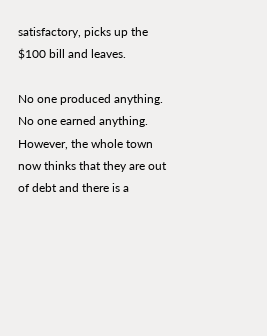satisfactory, picks up the $100 bill and leaves.

No one produced anything. No one earned anything. However, the whole town now thinks that they are out of debt and there is a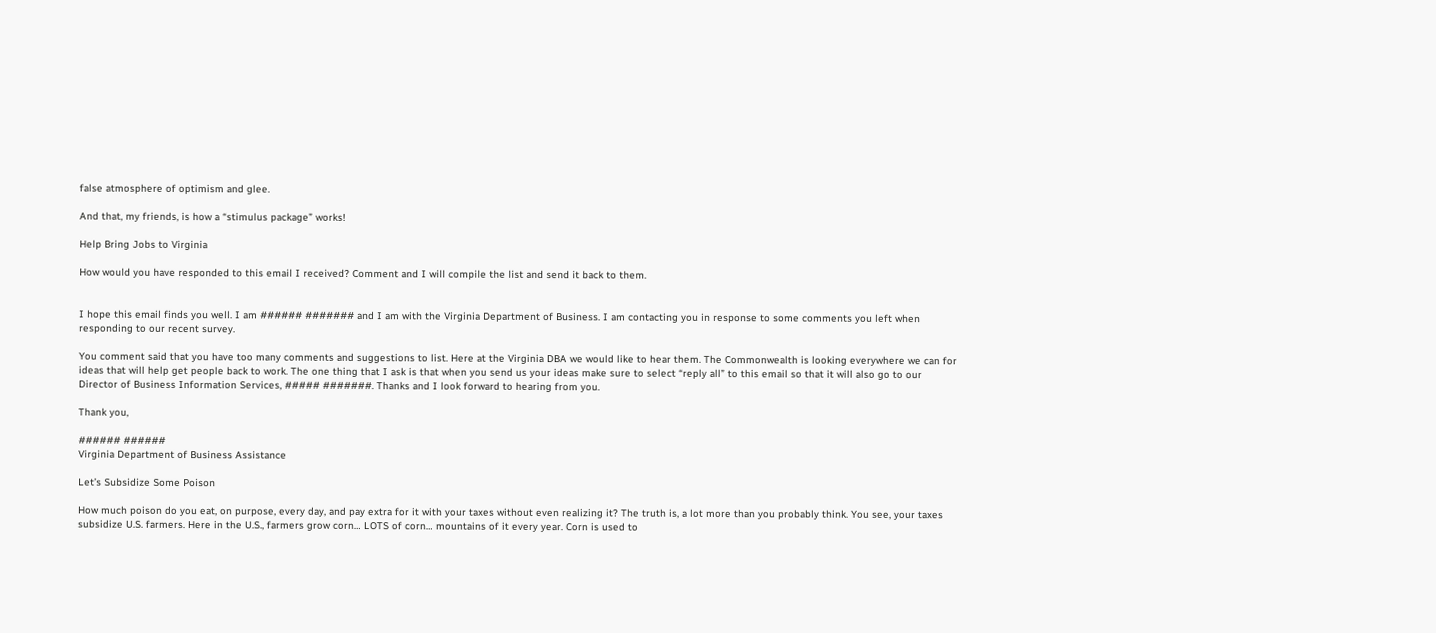false atmosphere of optimism and glee.

And that, my friends, is how a “stimulus package” works!

Help Bring Jobs to Virginia

How would you have responded to this email I received? Comment and I will compile the list and send it back to them.


I hope this email finds you well. I am ###### ####### and I am with the Virginia Department of Business. I am contacting you in response to some comments you left when responding to our recent survey.

You comment said that you have too many comments and suggestions to list. Here at the Virginia DBA we would like to hear them. The Commonwealth is looking everywhere we can for ideas that will help get people back to work. The one thing that I ask is that when you send us your ideas make sure to select “reply all” to this email so that it will also go to our Director of Business Information Services, ##### #######. Thanks and I look forward to hearing from you.

Thank you,

###### ######
Virginia Department of Business Assistance

Let’s Subsidize Some Poison

How much poison do you eat, on purpose, every day, and pay extra for it with your taxes without even realizing it? The truth is, a lot more than you probably think. You see, your taxes subsidize U.S. farmers. Here in the U.S., farmers grow corn… LOTS of corn… mountains of it every year. Corn is used to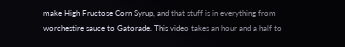make High Fructose Corn Syrup, and that stuff is in everything from worchestire sauce to Gatorade. This video takes an hour and a half to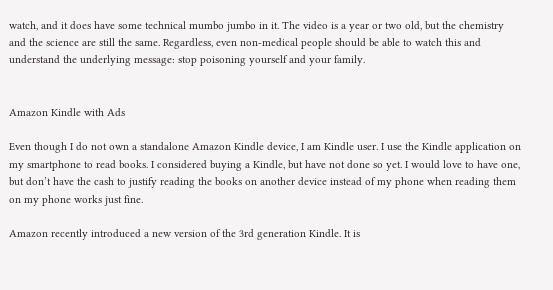watch, and it does have some technical mumbo jumbo in it. The video is a year or two old, but the chemistry and the science are still the same. Regardless, even non-medical people should be able to watch this and understand the underlying message: stop poisoning yourself and your family.


Amazon Kindle with Ads

Even though I do not own a standalone Amazon Kindle device, I am Kindle user. I use the Kindle application on my smartphone to read books. I considered buying a Kindle, but have not done so yet. I would love to have one, but don’t have the cash to justify reading the books on another device instead of my phone when reading them on my phone works just fine.

Amazon recently introduced a new version of the 3rd generation Kindle. It is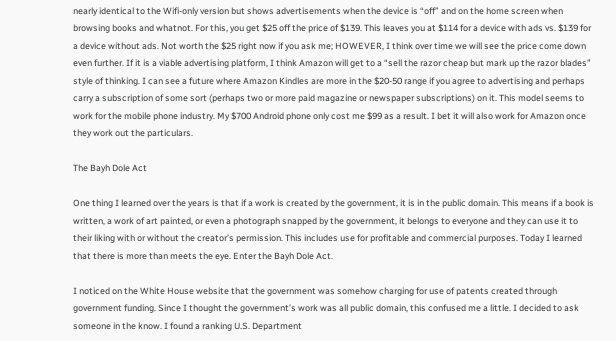nearly identical to the Wifi-only version but shows advertisements when the device is “off” and on the home screen when browsing books and whatnot. For this, you get $25 off the price of $139. This leaves you at $114 for a device with ads vs. $139 for a device without ads. Not worth the $25 right now if you ask me; HOWEVER, I think over time we will see the price come down even further. If it is a viable advertising platform, I think Amazon will get to a “sell the razor cheap but mark up the razor blades” style of thinking. I can see a future where Amazon Kindles are more in the $20-50 range if you agree to advertising and perhaps carry a subscription of some sort (perhaps two or more paid magazine or newspaper subscriptions) on it. This model seems to work for the mobile phone industry. My $700 Android phone only cost me $99 as a result. I bet it will also work for Amazon once they work out the particulars.

The Bayh Dole Act

One thing I learned over the years is that if a work is created by the government, it is in the public domain. This means if a book is written, a work of art painted, or even a photograph snapped by the government, it belongs to everyone and they can use it to their liking with or without the creator’s permission. This includes use for profitable and commercial purposes. Today I learned that there is more than meets the eye. Enter the Bayh Dole Act.

I noticed on the White House website that the government was somehow charging for use of patents created through government funding. Since I thought the government’s work was all public domain, this confused me a little. I decided to ask someone in the know. I found a ranking U.S. Department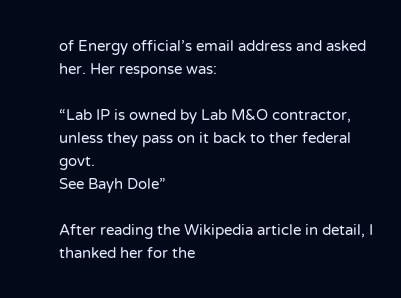of Energy official’s email address and asked her. Her response was:

“Lab IP is owned by Lab M&O contractor, unless they pass on it back to ther federal govt.
See Bayh Dole”

After reading the Wikipedia article in detail, I thanked her for the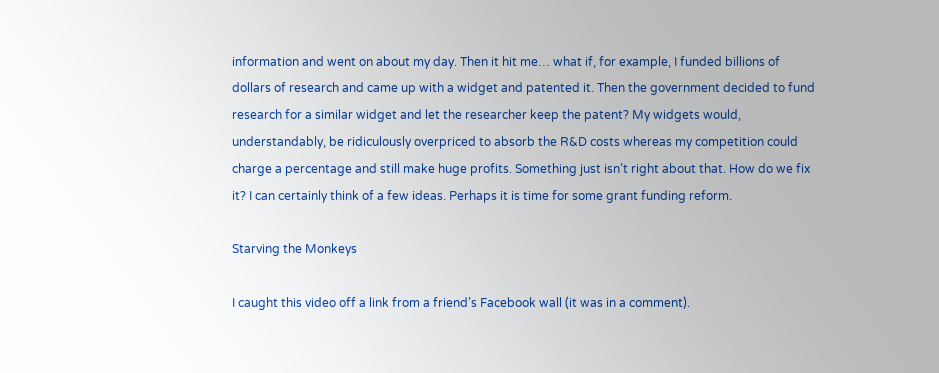information and went on about my day. Then it hit me… what if, for example, I funded billions of dollars of research and came up with a widget and patented it. Then the government decided to fund research for a similar widget and let the researcher keep the patent? My widgets would, understandably, be ridiculously overpriced to absorb the R&D costs whereas my competition could charge a percentage and still make huge profits. Something just isn’t right about that. How do we fix it? I can certainly think of a few ideas. Perhaps it is time for some grant funding reform.

Starving the Monkeys

I caught this video off a link from a friend’s Facebook wall (it was in a comment).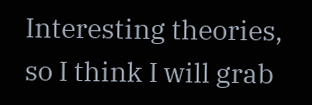Interesting theories, so I think I will grab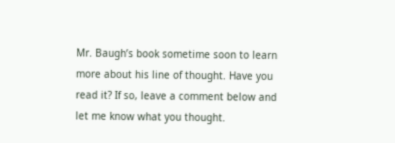Mr. Baugh’s book sometime soon to learn more about his line of thought. Have you read it? If so, leave a comment below and let me know what you thought.